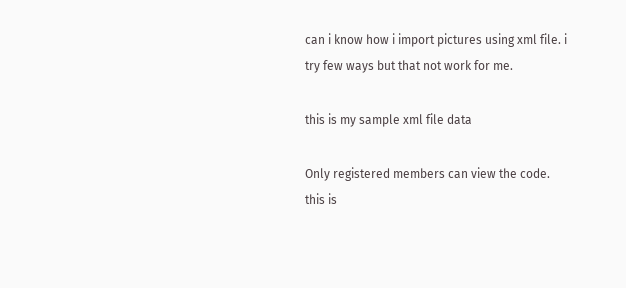can i know how i import pictures using xml file. i try few ways but that not work for me.

this is my sample xml file data

Only registered members can view the code.
this is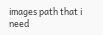images path that i need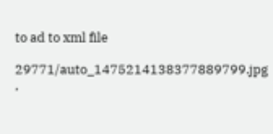to ad to xml file

29771/auto_1475214138377889799.jpg ,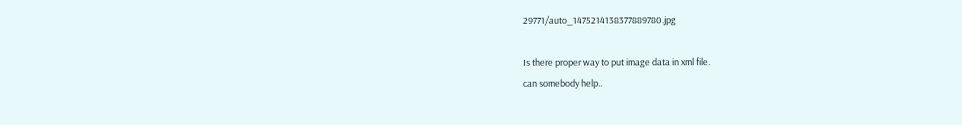29771/auto_1475214138377889780.jpg

Is there proper way to put image data in xml file.
can somebody help..